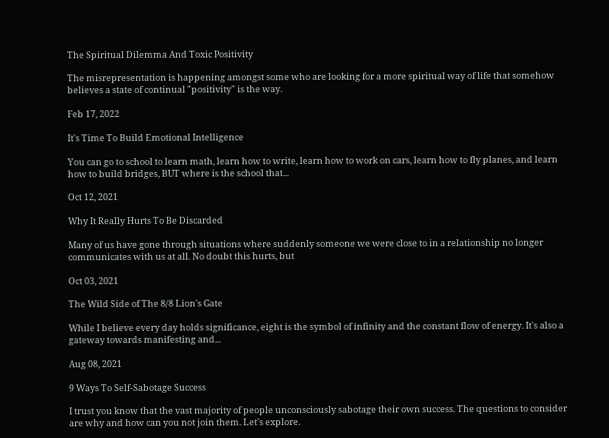The Spiritual Dilemma And Toxic Positivity

The misrepresentation is happening amongst some who are looking for a more spiritual way of life that somehow believes a state of continual "positivity" is the way.

Feb 17, 2022

It's Time To Build Emotional Intelligence

You can go to school to learn math, learn how to write, learn how to work on cars, learn how to fly planes, and learn how to build bridges, BUT where is the school that...

Oct 12, 2021

Why It Really Hurts To Be Discarded

Many of us have gone through situations where suddenly someone we were close to in a relationship no longer communicates with us at all. No doubt this hurts, but

Oct 03, 2021

The Wild Side of The 8/8 Lion's Gate

While I believe every day holds significance, eight is the symbol of infinity and the constant flow of energy. It's also a gateway towards manifesting and...

Aug 08, 2021

9 Ways To Self-Sabotage Success

I trust you know that the vast majority of people unconsciously sabotage their own success. The questions to consider are why and how can you not join them. Let's explore.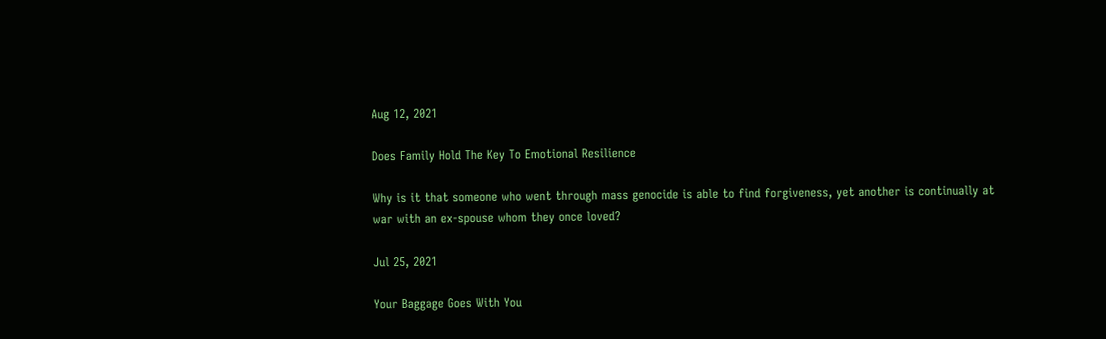Aug 12, 2021

Does Family Hold The Key To Emotional Resilience

Why is it that someone who went through mass genocide is able to find forgiveness, yet another is continually at war with an ex-spouse whom they once loved?

Jul 25, 2021

Your Baggage Goes With You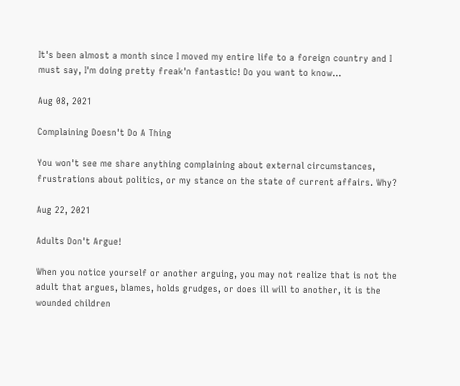It's been almost a month since I moved my entire life to a foreign country and I must say, I'm doing pretty freak'n fantastic! Do you want to know...

Aug 08, 2021

Complaining Doesn't Do A Thing

You won't see me share anything complaining about external circumstances, frustrations about politics, or my stance on the state of current affairs. Why?

Aug 22, 2021

Adults Don't Argue!

When you notice yourself or another arguing, you may not realize that is not the adult that argues, blames, holds grudges, or does ill will to another, it is the wounded children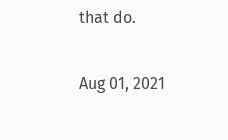that do.

Aug 01, 2021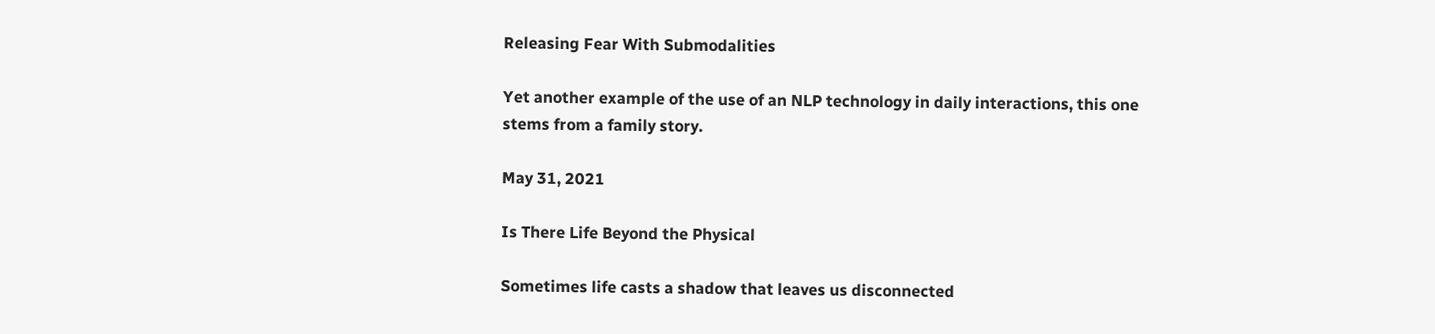Releasing Fear With Submodalities

Yet another example of the use of an NLP technology in daily interactions, this one stems from a family story.

May 31, 2021

Is There Life Beyond the Physical

Sometimes life casts a shadow that leaves us disconnected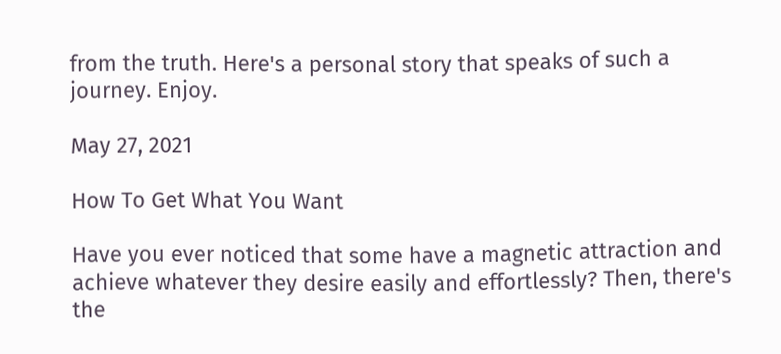from the truth. Here's a personal story that speaks of such a journey. Enjoy.

May 27, 2021

How To Get What You Want

Have you ever noticed that some have a magnetic attraction and achieve whatever they desire easily and effortlessly? Then, there's the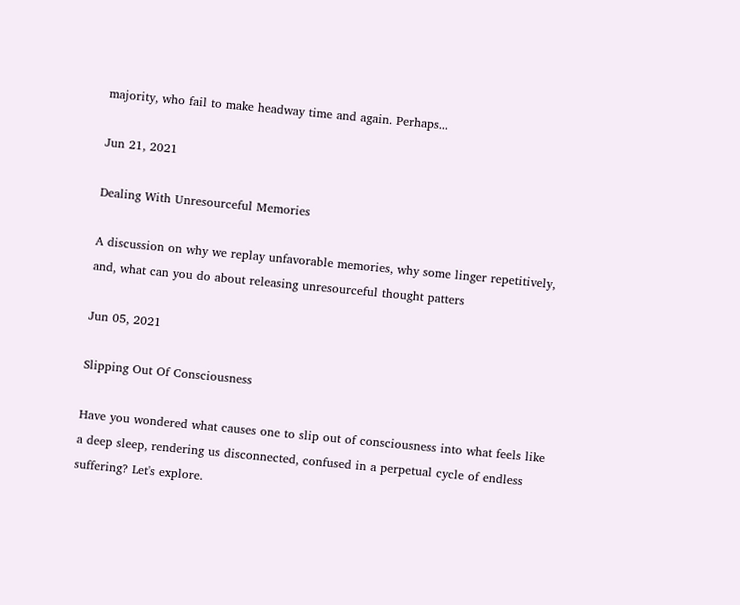majority, who fail to make headway time and again. Perhaps...

Jun 21, 2021

Dealing With Unresourceful Memories

A discussion on why we replay unfavorable memories, why some linger repetitively, and, what can you do about releasing unresourceful thought patters

Jun 05, 2021

Slipping Out Of Consciousness

Have you wondered what causes one to slip out of consciousness into what feels like a deep sleep, rendering us disconnected, confused in a perpetual cycle of endless suffering? Let's explore.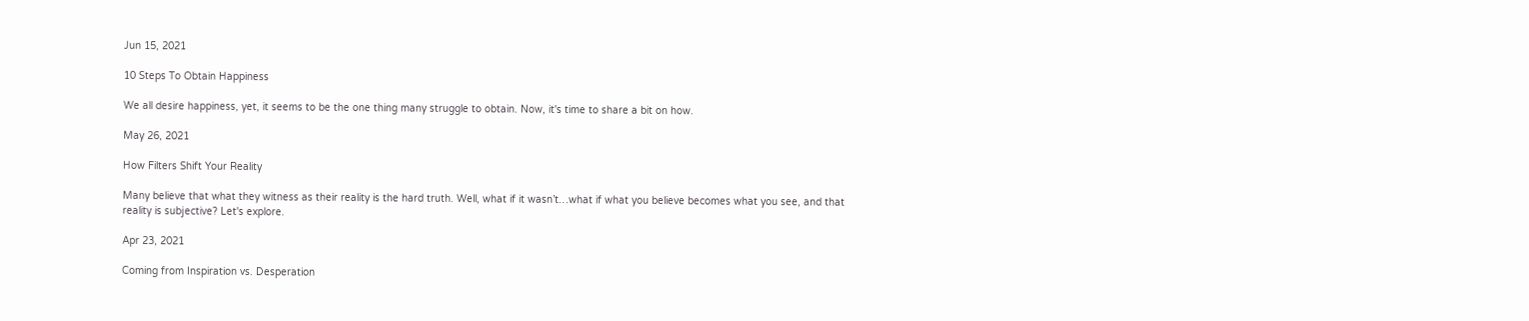Jun 15, 2021

10 Steps To Obtain Happiness

We all desire happiness, yet, it seems to be the one thing many struggle to obtain. Now, it's time to share a bit on how.

May 26, 2021

How Filters Shift Your Reality

Many believe that what they witness as their reality is the hard truth. Well, what if it wasn’t…what if what you believe becomes what you see, and that reality is subjective? Let's explore.

Apr 23, 2021

Coming from Inspiration vs. Desperation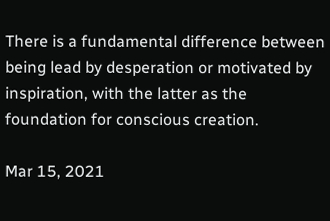There is a fundamental difference between being lead by desperation or motivated by inspiration, with the latter as the foundation for conscious creation.

Mar 15, 2021